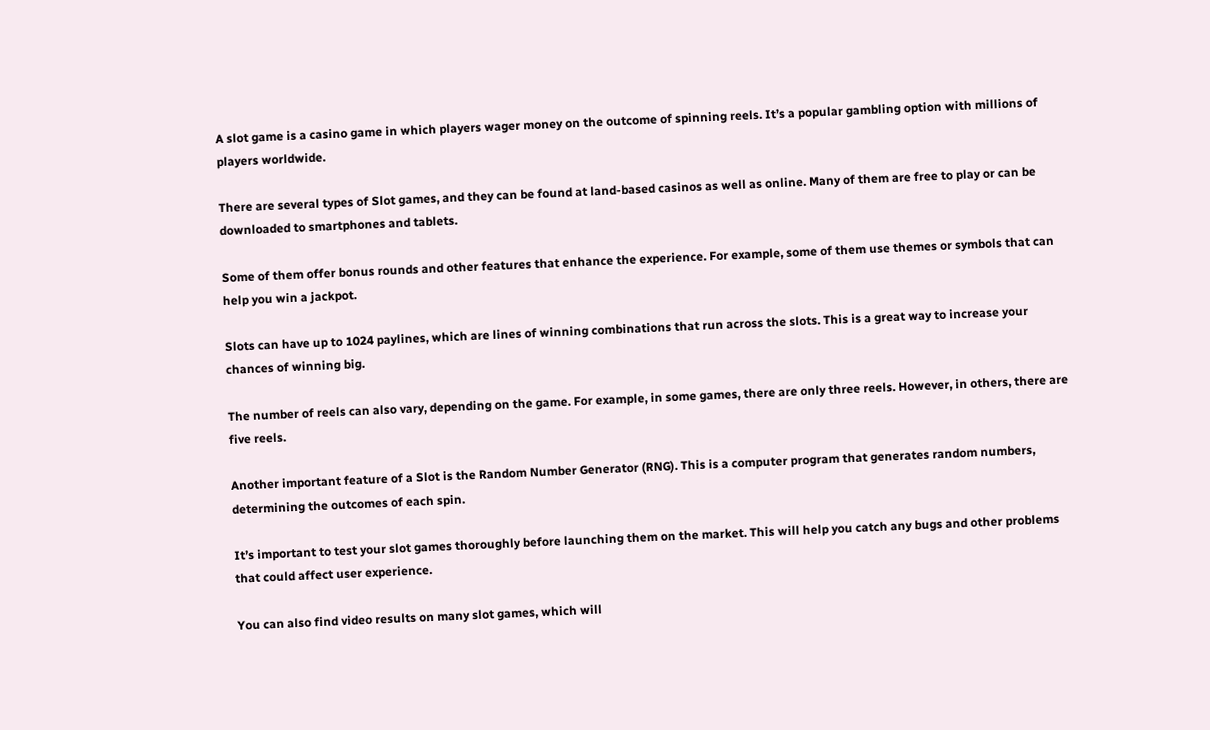A slot game is a casino game in which players wager money on the outcome of spinning reels. It’s a popular gambling option with millions of players worldwide.

There are several types of Slot games, and they can be found at land-based casinos as well as online. Many of them are free to play or can be downloaded to smartphones and tablets.

Some of them offer bonus rounds and other features that enhance the experience. For example, some of them use themes or symbols that can help you win a jackpot.

Slots can have up to 1024 paylines, which are lines of winning combinations that run across the slots. This is a great way to increase your chances of winning big.

The number of reels can also vary, depending on the game. For example, in some games, there are only three reels. However, in others, there are five reels.

Another important feature of a Slot is the Random Number Generator (RNG). This is a computer program that generates random numbers, determining the outcomes of each spin.

It’s important to test your slot games thoroughly before launching them on the market. This will help you catch any bugs and other problems that could affect user experience.

You can also find video results on many slot games, which will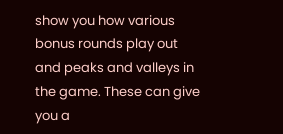show you how various bonus rounds play out and peaks and valleys in the game. These can give you a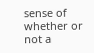sense of whether or not a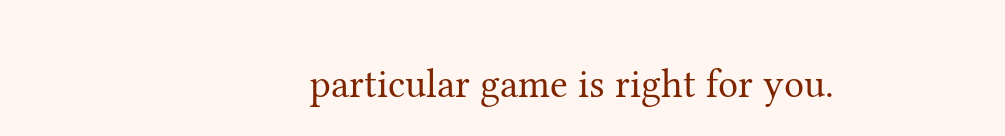particular game is right for you.